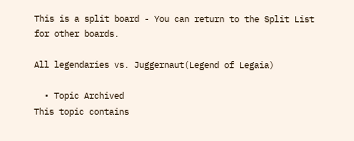This is a split board - You can return to the Split List for other boards.

All legendaries vs. Juggernaut(Legend of Legaia)

  • Topic Archived
This topic contains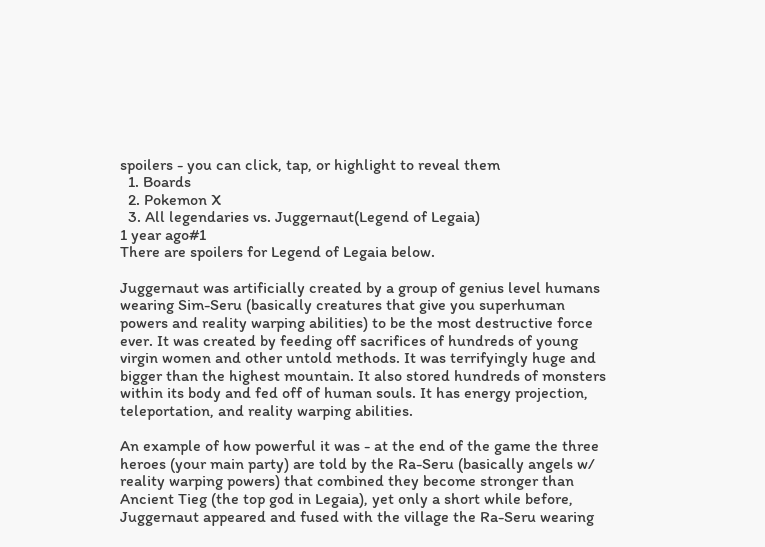spoilers - you can click, tap, or highlight to reveal them
  1. Boards
  2. Pokemon X
  3. All legendaries vs. Juggernaut(Legend of Legaia)
1 year ago#1
There are spoilers for Legend of Legaia below.

Juggernaut was artificially created by a group of genius level humans wearing Sim-Seru (basically creatures that give you superhuman powers and reality warping abilities) to be the most destructive force ever. It was created by feeding off sacrifices of hundreds of young virgin women and other untold methods. It was terrifyingly huge and bigger than the highest mountain. It also stored hundreds of monsters within its body and fed off of human souls. It has energy projection, teleportation, and reality warping abilities.

An example of how powerful it was - at the end of the game the three heroes (your main party) are told by the Ra-Seru (basically angels w/ reality warping powers) that combined they become stronger than Ancient Tieg (the top god in Legaia), yet only a short while before, Juggernaut appeared and fused with the village the Ra-Seru wearing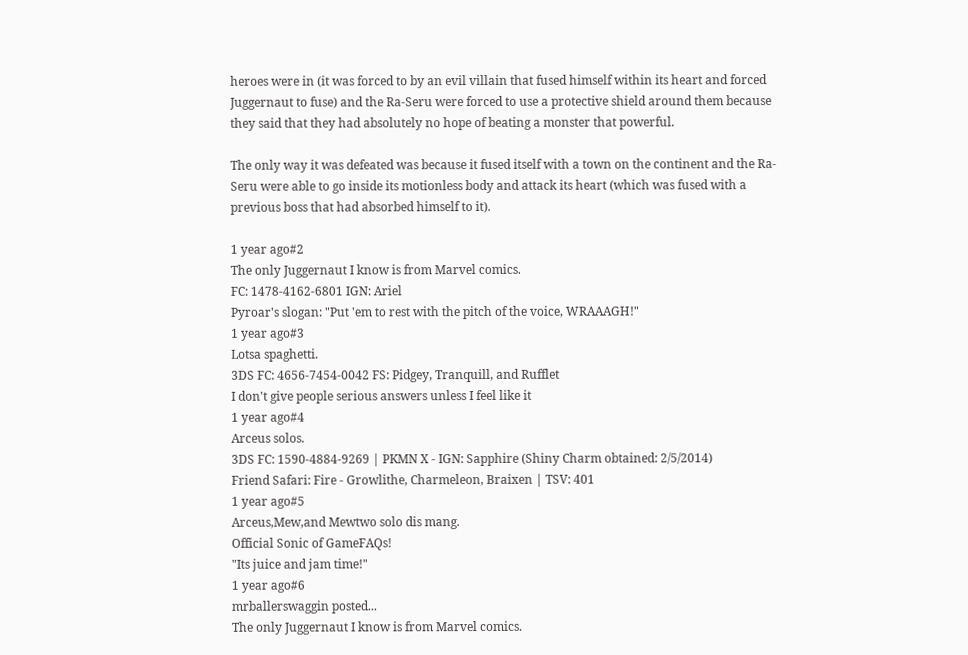heroes were in (it was forced to by an evil villain that fused himself within its heart and forced Juggernaut to fuse) and the Ra-Seru were forced to use a protective shield around them because they said that they had absolutely no hope of beating a monster that powerful.

The only way it was defeated was because it fused itself with a town on the continent and the Ra-Seru were able to go inside its motionless body and attack its heart (which was fused with a previous boss that had absorbed himself to it).

1 year ago#2
The only Juggernaut I know is from Marvel comics.
FC: 1478-4162-6801 IGN: Ariel
Pyroar's slogan: "Put 'em to rest with the pitch of the voice, WRAAAGH!"
1 year ago#3
Lotsa spaghetti.
3DS FC: 4656-7454-0042 FS: Pidgey, Tranquill, and Rufflet
I don't give people serious answers unless I feel like it
1 year ago#4
Arceus solos.
3DS FC: 1590-4884-9269 | PKMN X - IGN: Sapphire (Shiny Charm obtained: 2/5/2014)
Friend Safari: Fire - Growlithe, Charmeleon, Braixen | TSV: 401
1 year ago#5
Arceus,Mew,and Mewtwo solo dis mang.
Official Sonic of GameFAQs!
"Its juice and jam time!"
1 year ago#6
mrballerswaggin posted...
The only Juggernaut I know is from Marvel comics.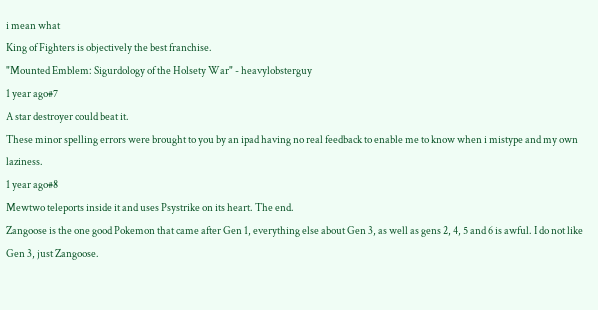i mean what
King of Fighters is objectively the best franchise.
"Mounted Emblem: Sigurdology of the Holsety War" - heavylobsterguy
1 year ago#7
A star destroyer could beat it.
These minor spelling errors were brought to you by an ipad having no real feedback to enable me to know when i mistype and my own laziness.
1 year ago#8
Mewtwo teleports inside it and uses Psystrike on its heart. The end.
Zangoose is the one good Pokemon that came after Gen 1, everything else about Gen 3, as well as gens 2, 4, 5 and 6 is awful. I do not like Gen 3, just Zangoose.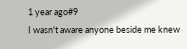1 year ago#9
I wasn't aware anyone beside me knew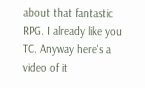about that fantastic RPG. I already like you TC. Anyway here's a video of it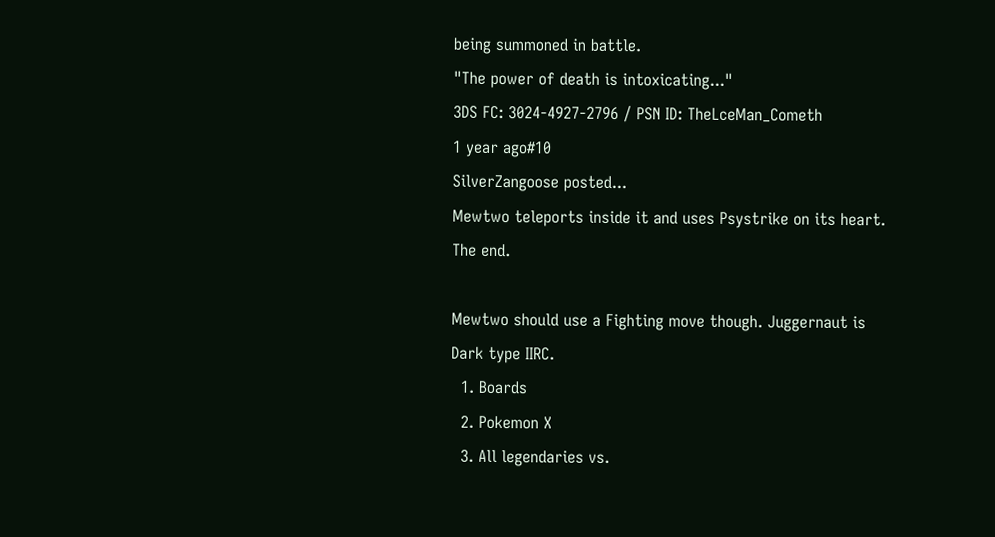being summoned in battle.
"The power of death is intoxicating..."
3DS FC: 3024-4927-2796 / PSN ID: TheLceMan_Cometh
1 year ago#10
SilverZangoose posted...
Mewtwo teleports inside it and uses Psystrike on its heart. The end.

Mewtwo should use a Fighting move though. Juggernaut is Dark type IIRC.
  1. Boards
  2. Pokemon X
  3. All legendaries vs.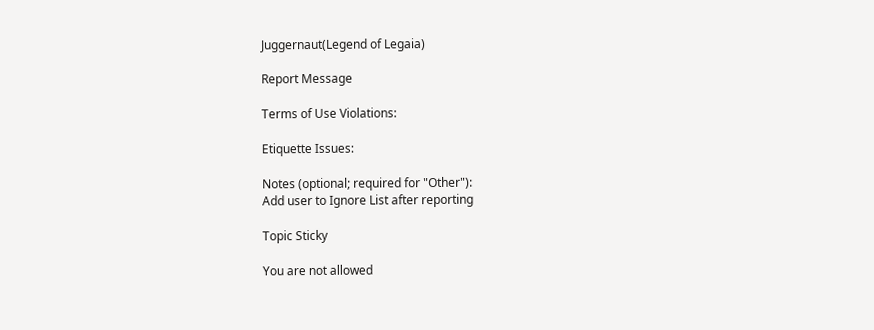Juggernaut(Legend of Legaia)

Report Message

Terms of Use Violations:

Etiquette Issues:

Notes (optional; required for "Other"):
Add user to Ignore List after reporting

Topic Sticky

You are not allowed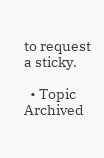to request a sticky.

  • Topic Archived